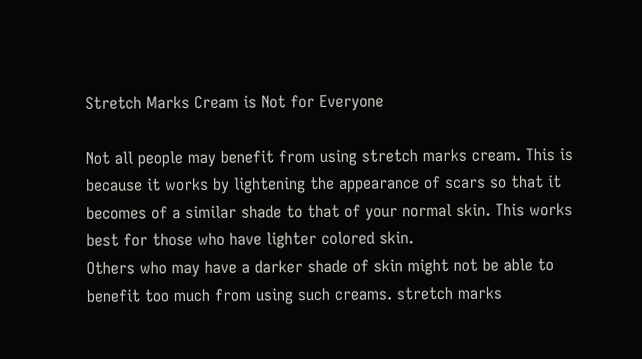Stretch Marks Cream is Not for Everyone

Not all people may benefit from using stretch marks cream. This is because it works by lightening the appearance of scars so that it becomes of a similar shade to that of your normal skin. This works best for those who have lighter colored skin.
Others who may have a darker shade of skin might not be able to benefit too much from using such creams. stretch marks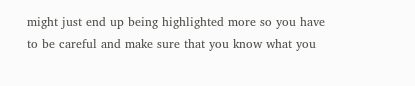might just end up being highlighted more so you have to be careful and make sure that you know what you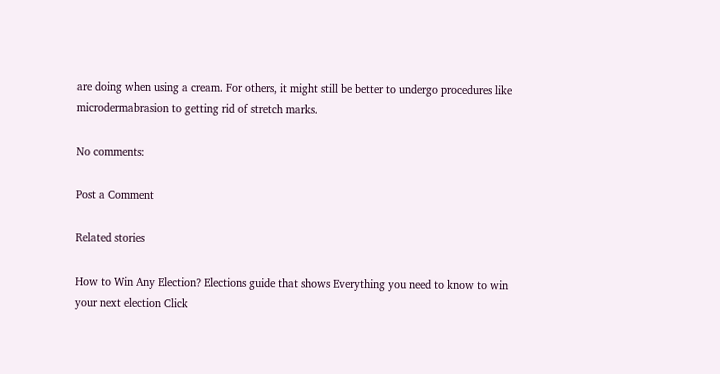are doing when using a cream. For others, it might still be better to undergo procedures like microdermabrasion to getting rid of stretch marks.

No comments:

Post a Comment

Related stories

How to Win Any Election? Elections guide that shows Everything you need to know to win your next election Click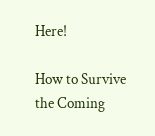Here!

How to Survive the Coming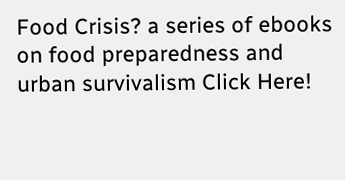Food Crisis? a series of ebooks on food preparedness and urban survivalism Click Here!